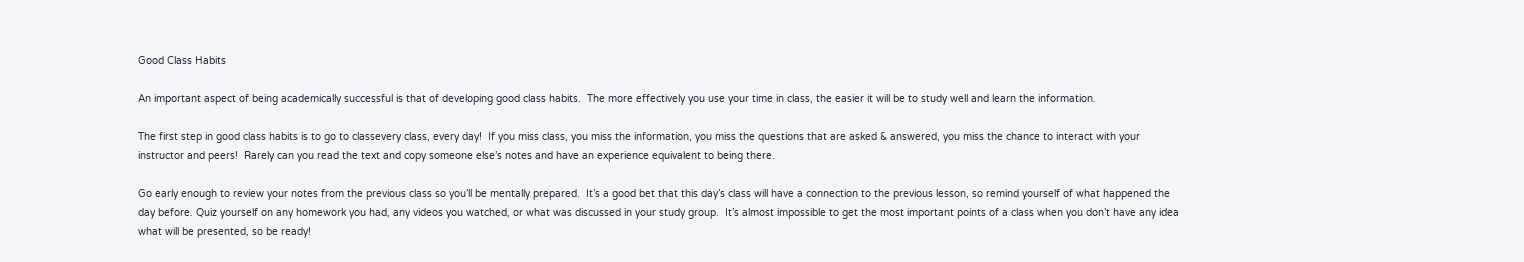Good Class Habits

An important aspect of being academically successful is that of developing good class habits.  The more effectively you use your time in class, the easier it will be to study well and learn the information.

The first step in good class habits is to go to classevery class, every day!  If you miss class, you miss the information, you miss the questions that are asked & answered, you miss the chance to interact with your instructor and peers!  Rarely can you read the text and copy someone else’s notes and have an experience equivalent to being there.

Go early enough to review your notes from the previous class so you’ll be mentally prepared.  It’s a good bet that this day’s class will have a connection to the previous lesson, so remind yourself of what happened the day before. Quiz yourself on any homework you had, any videos you watched, or what was discussed in your study group.  It’s almost impossible to get the most important points of a class when you don’t have any idea what will be presented, so be ready!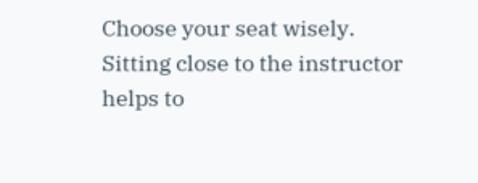Choose your seat wisely.  Sitting close to the instructor helps to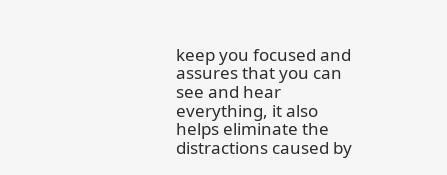keep you focused and assures that you can see and hear everything, it also helps eliminate the distractions caused by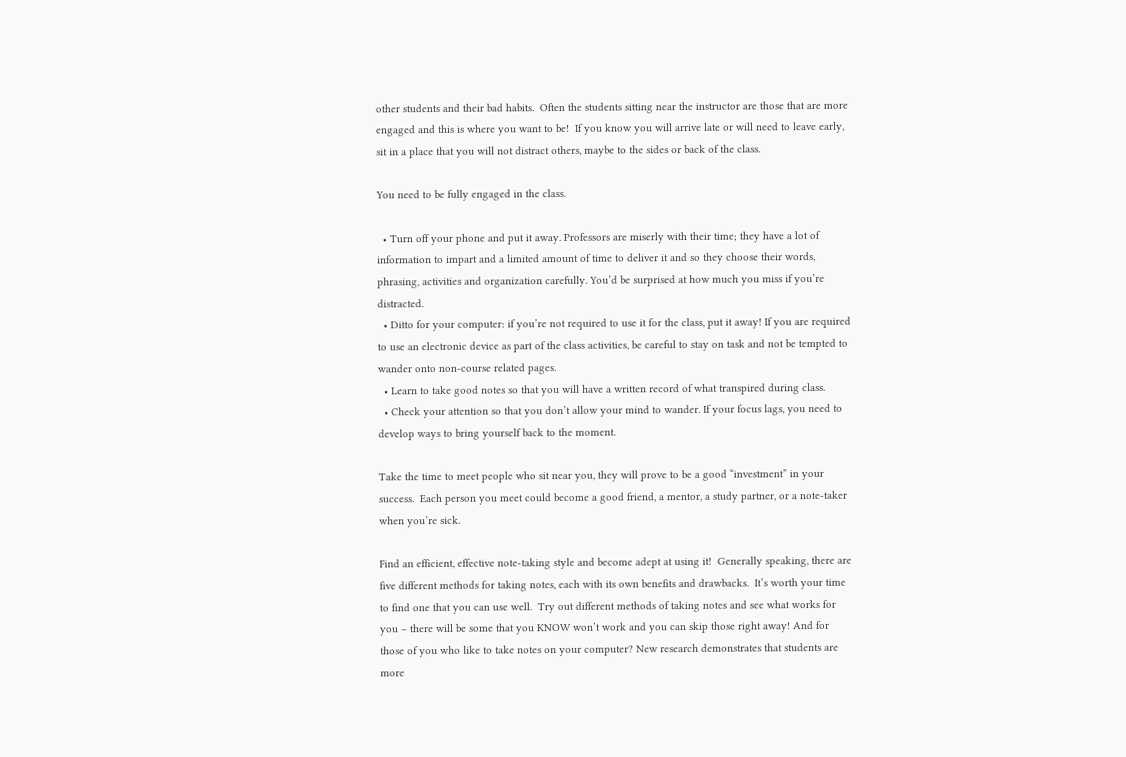other students and their bad habits.  Often the students sitting near the instructor are those that are more engaged and this is where you want to be!  If you know you will arrive late or will need to leave early, sit in a place that you will not distract others, maybe to the sides or back of the class.

You need to be fully engaged in the class.

  • Turn off your phone and put it away. Professors are miserly with their time; they have a lot of information to impart and a limited amount of time to deliver it and so they choose their words, phrasing, activities and organization carefully. You’d be surprised at how much you miss if you’re distracted.
  • Ditto for your computer: if you’re not required to use it for the class, put it away! If you are required to use an electronic device as part of the class activities, be careful to stay on task and not be tempted to wander onto non-course related pages.
  • Learn to take good notes so that you will have a written record of what transpired during class.
  • Check your attention so that you don’t allow your mind to wander. If your focus lags, you need to develop ways to bring yourself back to the moment.

Take the time to meet people who sit near you, they will prove to be a good “investment” in your success.  Each person you meet could become a good friend, a mentor, a study partner, or a note-taker when you’re sick.

Find an efficient, effective note-taking style and become adept at using it!  Generally speaking, there are five different methods for taking notes, each with its own benefits and drawbacks.  It’s worth your time to find one that you can use well.  Try out different methods of taking notes and see what works for you – there will be some that you KNOW won’t work and you can skip those right away! And for those of you who like to take notes on your computer? New research demonstrates that students are more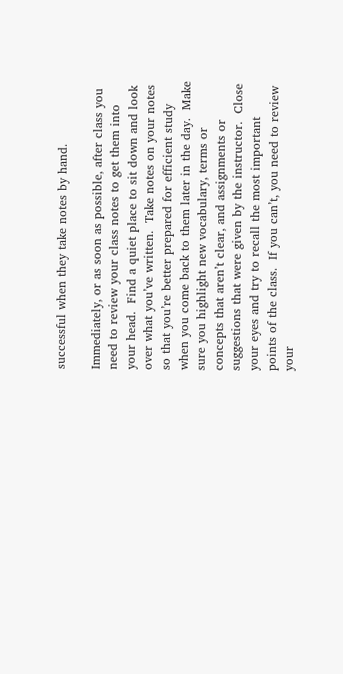successful when they take notes by hand.

Immediately, or as soon as possible, after class you need to review your class notes to get them into your head.  Find a quiet place to sit down and look over what you’ve written.  Take notes on your notes so that you’re better prepared for efficient study when you come back to them later in the day.  Make sure you highlight new vocabulary, terms or concepts that aren’t clear, and assignments or suggestions that were given by the instructor.  Close your eyes and try to recall the most important points of the class.  If you can’t, you need to review your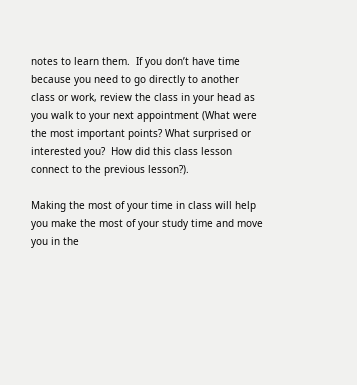notes to learn them.  If you don’t have time because you need to go directly to another class or work, review the class in your head as you walk to your next appointment (What were the most important points? What surprised or interested you?  How did this class lesson connect to the previous lesson?).

Making the most of your time in class will help you make the most of your study time and move you in the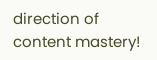direction of content mastery!